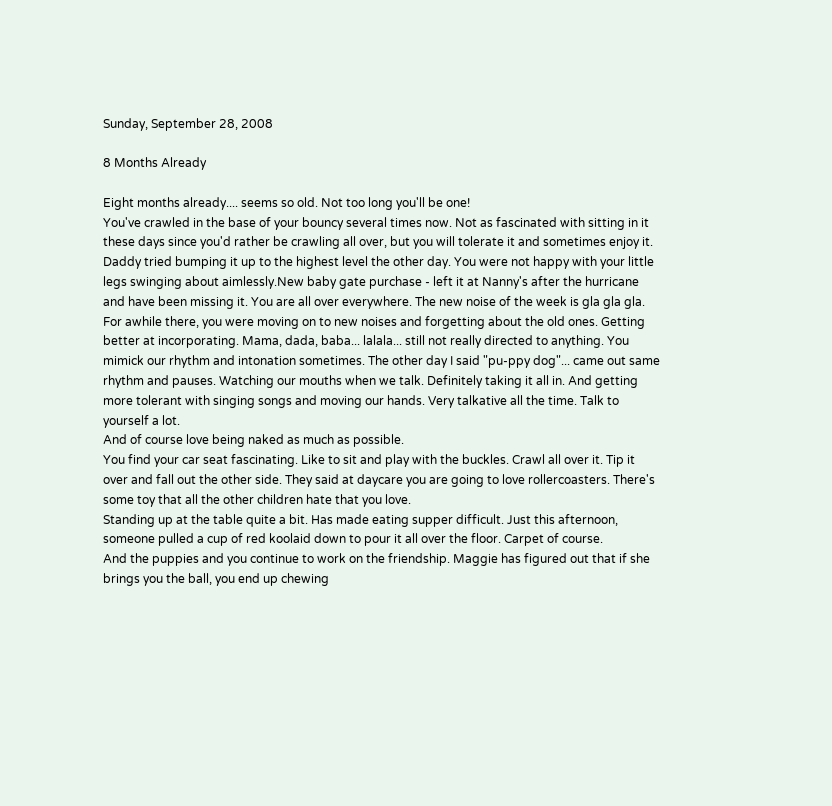Sunday, September 28, 2008

8 Months Already

Eight months already.... seems so old. Not too long you'll be one!
You've crawled in the base of your bouncy several times now. Not as fascinated with sitting in it these days since you'd rather be crawling all over, but you will tolerate it and sometimes enjoy it. Daddy tried bumping it up to the highest level the other day. You were not happy with your little legs swinging about aimlessly.New baby gate purchase - left it at Nanny's after the hurricane and have been missing it. You are all over everywhere. The new noise of the week is gla gla gla. For awhile there, you were moving on to new noises and forgetting about the old ones. Getting better at incorporating. Mama, dada, baba... lalala... still not really directed to anything. You mimick our rhythm and intonation sometimes. The other day I said "pu-ppy dog"... came out same rhythm and pauses. Watching our mouths when we talk. Definitely taking it all in. And getting more tolerant with singing songs and moving our hands. Very talkative all the time. Talk to yourself a lot.
And of course love being naked as much as possible.
You find your car seat fascinating. Like to sit and play with the buckles. Crawl all over it. Tip it over and fall out the other side. They said at daycare you are going to love rollercoasters. There's some toy that all the other children hate that you love.
Standing up at the table quite a bit. Has made eating supper difficult. Just this afternoon, someone pulled a cup of red koolaid down to pour it all over the floor. Carpet of course.
And the puppies and you continue to work on the friendship. Maggie has figured out that if she brings you the ball, you end up chewing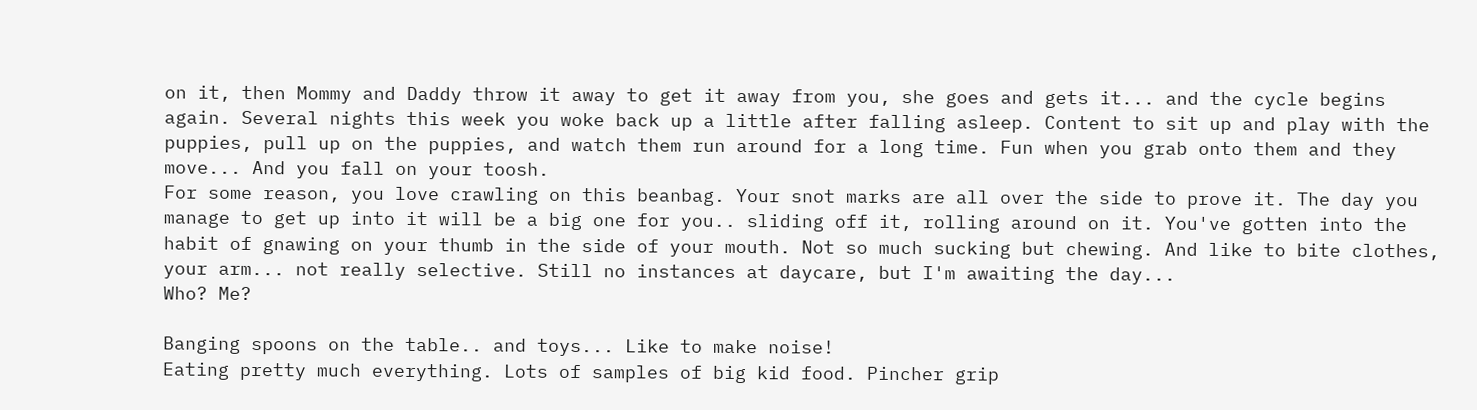on it, then Mommy and Daddy throw it away to get it away from you, she goes and gets it... and the cycle begins again. Several nights this week you woke back up a little after falling asleep. Content to sit up and play with the puppies, pull up on the puppies, and watch them run around for a long time. Fun when you grab onto them and they move... And you fall on your toosh.
For some reason, you love crawling on this beanbag. Your snot marks are all over the side to prove it. The day you manage to get up into it will be a big one for you.. sliding off it, rolling around on it. You've gotten into the habit of gnawing on your thumb in the side of your mouth. Not so much sucking but chewing. And like to bite clothes, your arm... not really selective. Still no instances at daycare, but I'm awaiting the day...
Who? Me?

Banging spoons on the table.. and toys... Like to make noise!
Eating pretty much everything. Lots of samples of big kid food. Pincher grip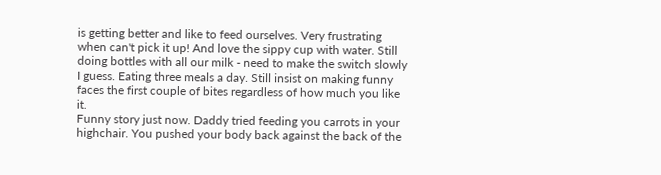is getting better and like to feed ourselves. Very frustrating when can't pick it up! And love the sippy cup with water. Still doing bottles with all our milk - need to make the switch slowly I guess. Eating three meals a day. Still insist on making funny faces the first couple of bites regardless of how much you like it.
Funny story just now. Daddy tried feeding you carrots in your highchair. You pushed your body back against the back of the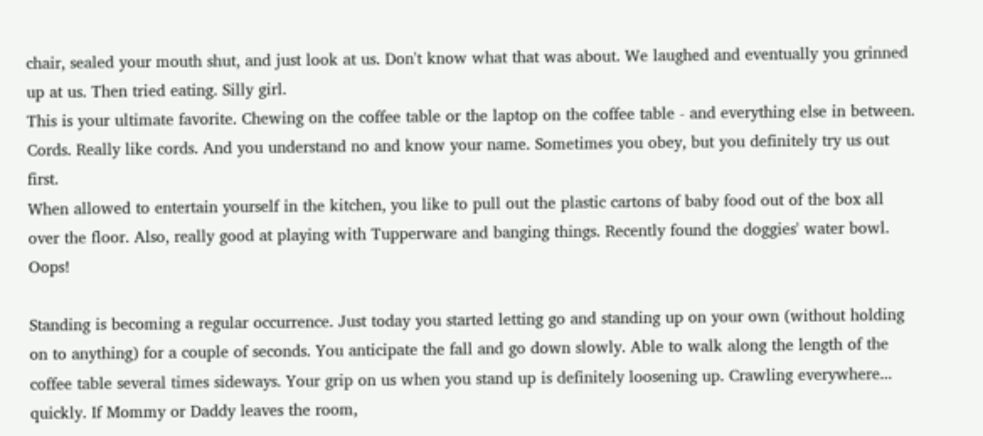chair, sealed your mouth shut, and just look at us. Don't know what that was about. We laughed and eventually you grinned up at us. Then tried eating. Silly girl.
This is your ultimate favorite. Chewing on the coffee table or the laptop on the coffee table - and everything else in between. Cords. Really like cords. And you understand no and know your name. Sometimes you obey, but you definitely try us out first.
When allowed to entertain yourself in the kitchen, you like to pull out the plastic cartons of baby food out of the box all over the floor. Also, really good at playing with Tupperware and banging things. Recently found the doggies' water bowl. Oops!

Standing is becoming a regular occurrence. Just today you started letting go and standing up on your own (without holding on to anything) for a couple of seconds. You anticipate the fall and go down slowly. Able to walk along the length of the coffee table several times sideways. Your grip on us when you stand up is definitely loosening up. Crawling everywhere... quickly. If Mommy or Daddy leaves the room,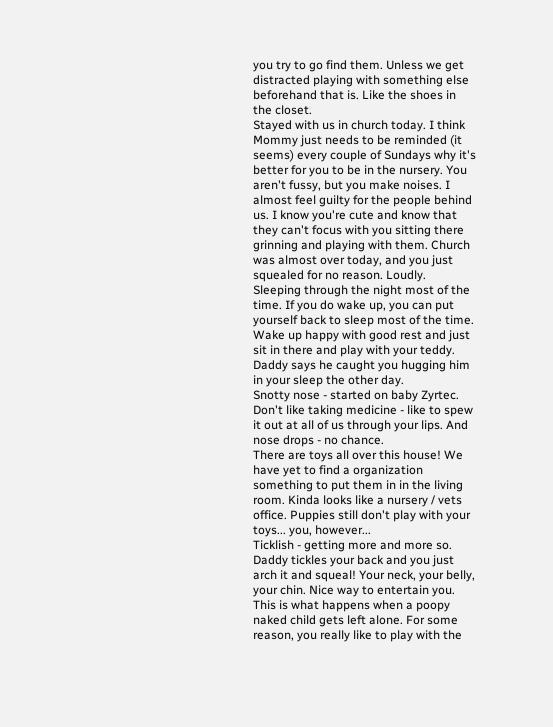you try to go find them. Unless we get distracted playing with something else beforehand that is. Like the shoes in the closet.
Stayed with us in church today. I think Mommy just needs to be reminded (it seems) every couple of Sundays why it's better for you to be in the nursery. You aren't fussy, but you make noises. I almost feel guilty for the people behind us. I know you're cute and know that they can't focus with you sitting there grinning and playing with them. Church was almost over today, and you just squealed for no reason. Loudly.
Sleeping through the night most of the time. If you do wake up, you can put yourself back to sleep most of the time. Wake up happy with good rest and just sit in there and play with your teddy. Daddy says he caught you hugging him in your sleep the other day.
Snotty nose - started on baby Zyrtec. Don't like taking medicine - like to spew it out at all of us through your lips. And nose drops - no chance.
There are toys all over this house! We have yet to find a organization something to put them in in the living room. Kinda looks like a nursery / vets office. Puppies still don't play with your toys... you, however...
Ticklish - getting more and more so. Daddy tickles your back and you just arch it and squeal! Your neck, your belly, your chin. Nice way to entertain you.
This is what happens when a poopy naked child gets left alone. For some reason, you really like to play with the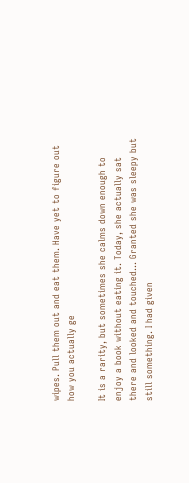wipes. Pull them out and eat them. Have yet to figure out how you actually ge

It is a rarity, but sometimes she calms down enough to enjoy a book without eating it. Today, she actually sat there and looked and touched... Granted she was sleepy but still something. I had given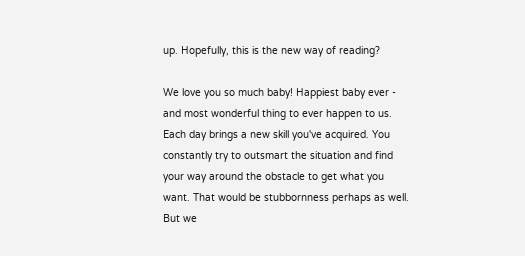up. Hopefully, this is the new way of reading?

We love you so much baby! Happiest baby ever - and most wonderful thing to ever happen to us. Each day brings a new skill you've acquired. You constantly try to outsmart the situation and find your way around the obstacle to get what you want. That would be stubbornness perhaps as well. But we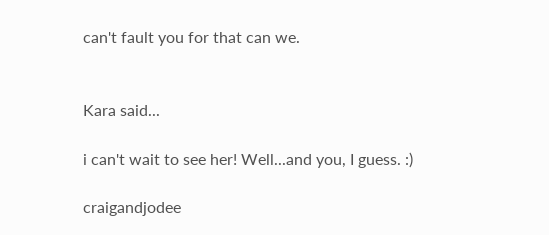can't fault you for that can we.


Kara said...

i can't wait to see her! Well...and you, I guess. :)

craigandjodee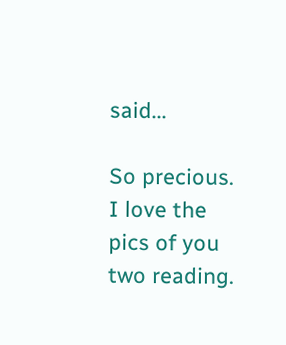said...

So precious. I love the pics of you two reading.